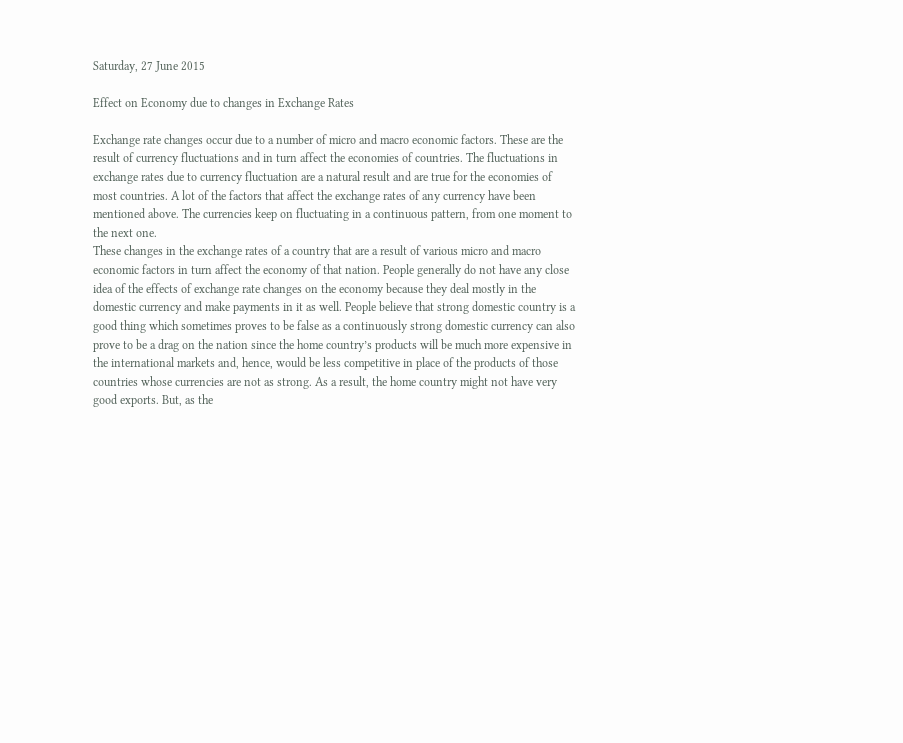Saturday, 27 June 2015

Effect on Economy due to changes in Exchange Rates

Exchange rate changes occur due to a number of micro and macro economic factors. These are the result of currency fluctuations and in turn affect the economies of countries. The fluctuations in exchange rates due to currency fluctuation are a natural result and are true for the economies of most countries. A lot of the factors that affect the exchange rates of any currency have been mentioned above. The currencies keep on fluctuating in a continuous pattern, from one moment to the next one.
These changes in the exchange rates of a country that are a result of various micro and macro economic factors in turn affect the economy of that nation. People generally do not have any close idea of the effects of exchange rate changes on the economy because they deal mostly in the domestic currency and make payments in it as well. People believe that strong domestic country is a good thing which sometimes proves to be false as a continuously strong domestic currency can also prove to be a drag on the nation since the home country’s products will be much more expensive in the international markets and, hence, would be less competitive in place of the products of those countries whose currencies are not as strong. As a result, the home country might not have very good exports. But, as the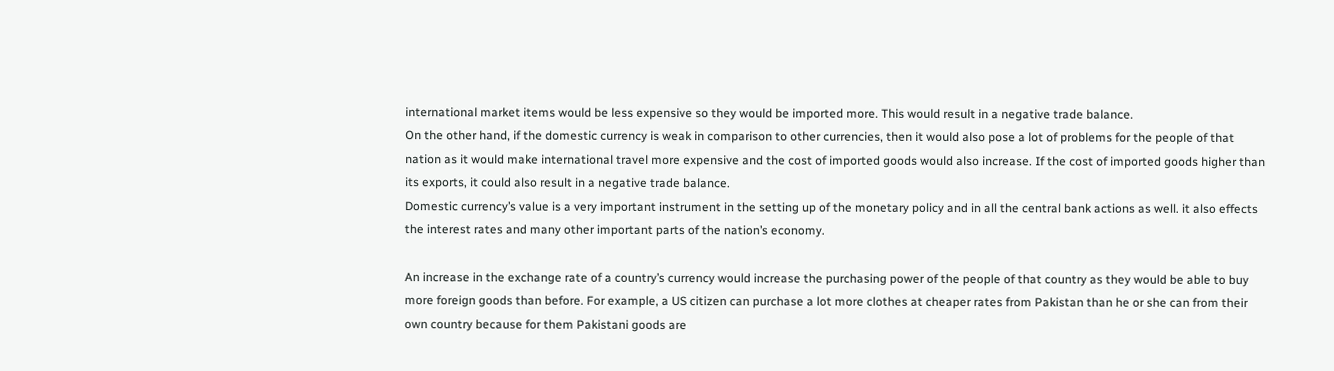international market items would be less expensive so they would be imported more. This would result in a negative trade balance.
On the other hand, if the domestic currency is weak in comparison to other currencies, then it would also pose a lot of problems for the people of that nation as it would make international travel more expensive and the cost of imported goods would also increase. If the cost of imported goods higher than its exports, it could also result in a negative trade balance.
Domestic currency’s value is a very important instrument in the setting up of the monetary policy and in all the central bank actions as well. it also effects the interest rates and many other important parts of the nation’s economy.

An increase in the exchange rate of a country’s currency would increase the purchasing power of the people of that country as they would be able to buy more foreign goods than before. For example, a US citizen can purchase a lot more clothes at cheaper rates from Pakistan than he or she can from their own country because for them Pakistani goods are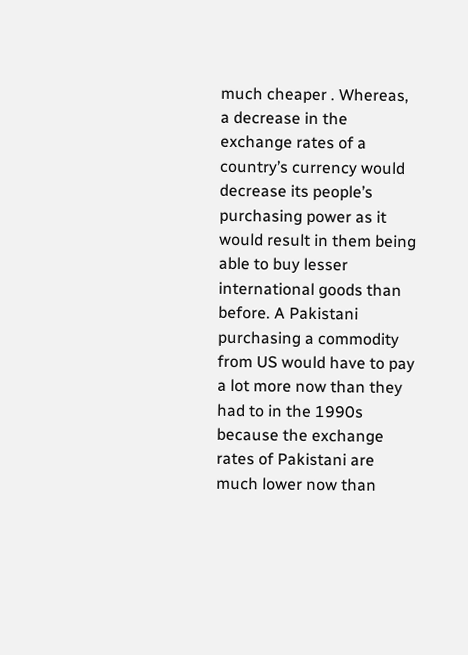much cheaper . Whereas, a decrease in the exchange rates of a country’s currency would decrease its people’s purchasing power as it would result in them being able to buy lesser international goods than before. A Pakistani purchasing a commodity from US would have to pay a lot more now than they had to in the 1990s because the exchange rates of Pakistani are much lower now than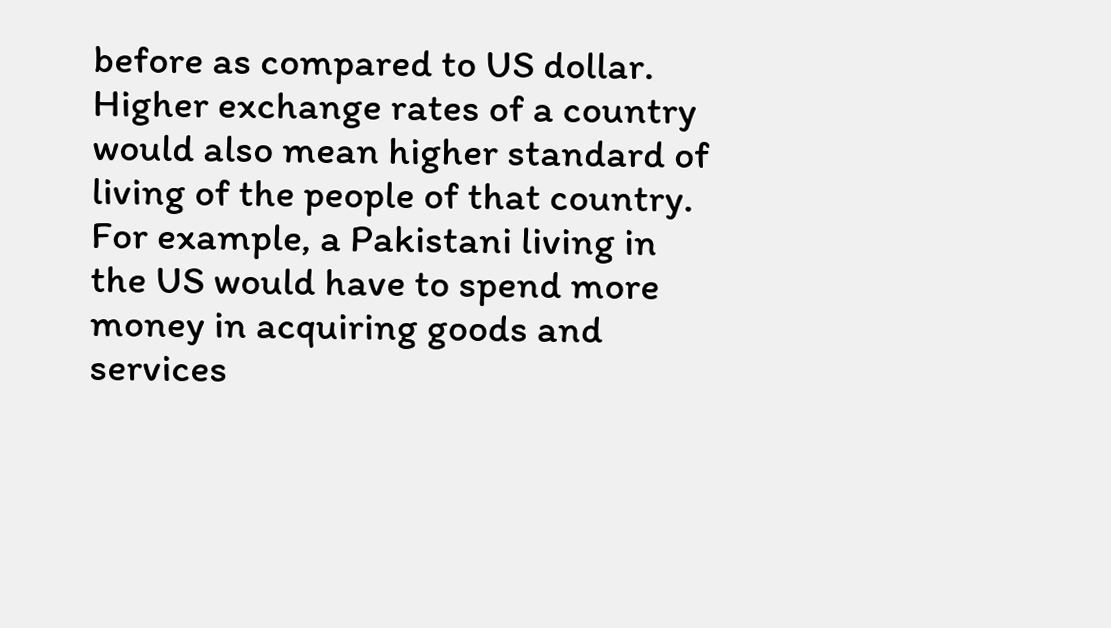before as compared to US dollar. Higher exchange rates of a country would also mean higher standard of living of the people of that country. For example, a Pakistani living in the US would have to spend more money in acquiring goods and services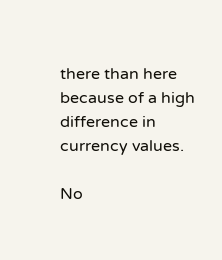there than here because of a high difference in currency values.

No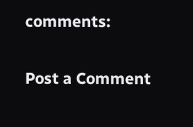comments:

Post a Comment